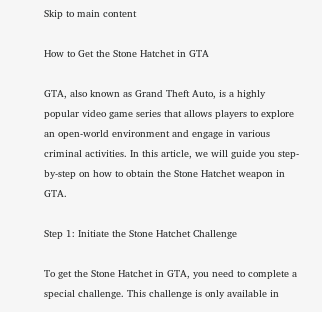Skip to main content

How to Get the Stone Hatchet in GTA

GTA, also known as Grand Theft Auto, is a highly popular video game series that allows players to explore an open-world environment and engage in various criminal activities. In this article, we will guide you step-by-step on how to obtain the Stone Hatchet weapon in GTA.

Step 1: Initiate the Stone Hatchet Challenge

To get the Stone Hatchet in GTA, you need to complete a special challenge. This challenge is only available in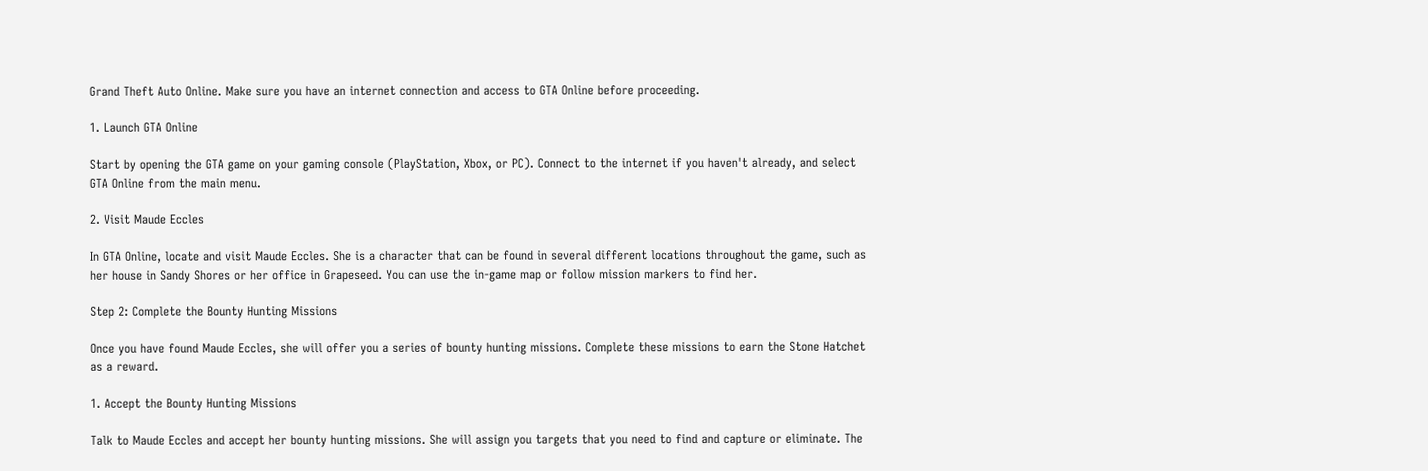Grand Theft Auto Online. Make sure you have an internet connection and access to GTA Online before proceeding.

1. Launch GTA Online

Start by opening the GTA game on your gaming console (PlayStation, Xbox, or PC). Connect to the internet if you haven't already, and select GTA Online from the main menu.

2. Visit Maude Eccles

In GTA Online, locate and visit Maude Eccles. She is a character that can be found in several different locations throughout the game, such as her house in Sandy Shores or her office in Grapeseed. You can use the in-game map or follow mission markers to find her.

Step 2: Complete the Bounty Hunting Missions

Once you have found Maude Eccles, she will offer you a series of bounty hunting missions. Complete these missions to earn the Stone Hatchet as a reward.

1. Accept the Bounty Hunting Missions

Talk to Maude Eccles and accept her bounty hunting missions. She will assign you targets that you need to find and capture or eliminate. The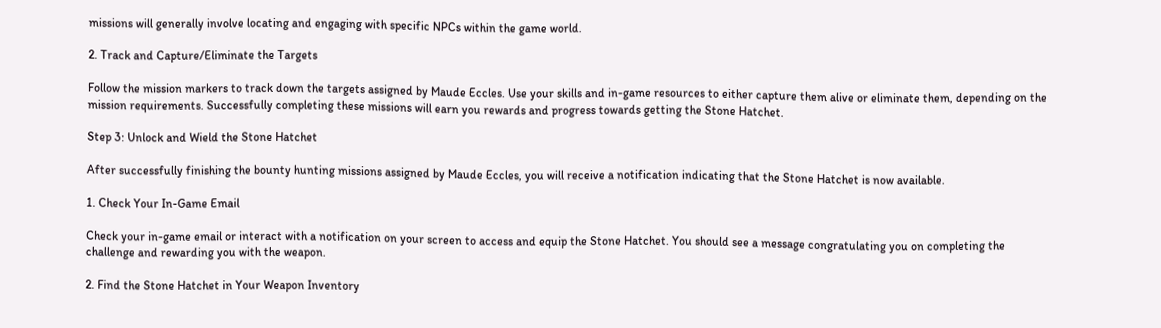missions will generally involve locating and engaging with specific NPCs within the game world.

2. Track and Capture/Eliminate the Targets

Follow the mission markers to track down the targets assigned by Maude Eccles. Use your skills and in-game resources to either capture them alive or eliminate them, depending on the mission requirements. Successfully completing these missions will earn you rewards and progress towards getting the Stone Hatchet.

Step 3: Unlock and Wield the Stone Hatchet

After successfully finishing the bounty hunting missions assigned by Maude Eccles, you will receive a notification indicating that the Stone Hatchet is now available.

1. Check Your In-Game Email

Check your in-game email or interact with a notification on your screen to access and equip the Stone Hatchet. You should see a message congratulating you on completing the challenge and rewarding you with the weapon.

2. Find the Stone Hatchet in Your Weapon Inventory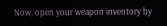Now, open your weapon inventory by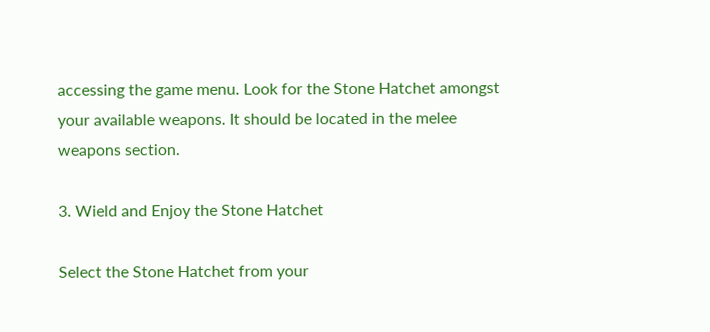accessing the game menu. Look for the Stone Hatchet amongst your available weapons. It should be located in the melee weapons section.

3. Wield and Enjoy the Stone Hatchet

Select the Stone Hatchet from your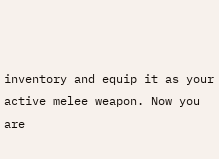inventory and equip it as your active melee weapon. Now you are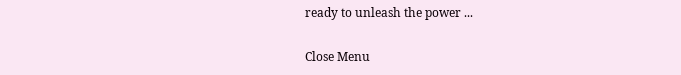ready to unleash the power ...

Close Menu